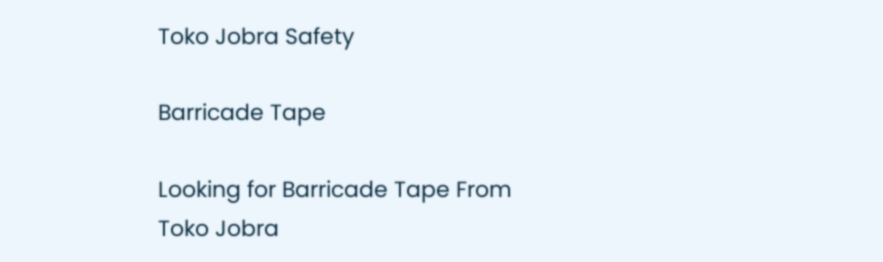Toko Jobra Safety

Barricade Tape

Looking for Barricade Tape From Toko Jobra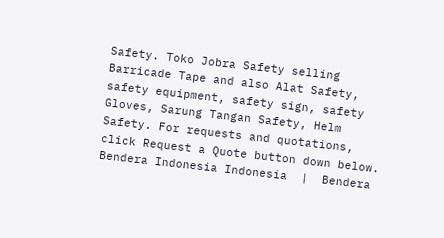Safety. Toko Jobra Safety selling Barricade Tape and also Alat Safety, safety equipment, safety sign, safety Gloves, Sarung Tangan Safety, Helm Safety. For requests and quotations, click Request a Quote button down below.
Bendera Indonesia Indonesia  |  Bendera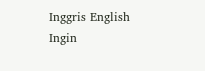Inggris English
Ingin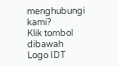menghubungi kami?
Klik tombol dibawah
Logo IDT